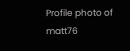Profile photo of matt76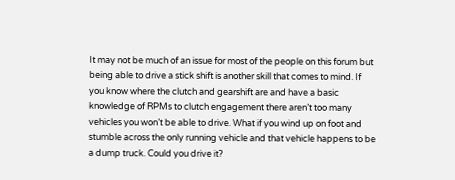It may not be much of an issue for most of the people on this forum but being able to drive a stick shift is another skill that comes to mind. If you know where the clutch and gearshift are and have a basic knowledge of RPMs to clutch engagement there aren’t too many vehicles you won’t be able to drive. What if you wind up on foot and stumble across the only running vehicle and that vehicle happens to be a dump truck. Could you drive it?